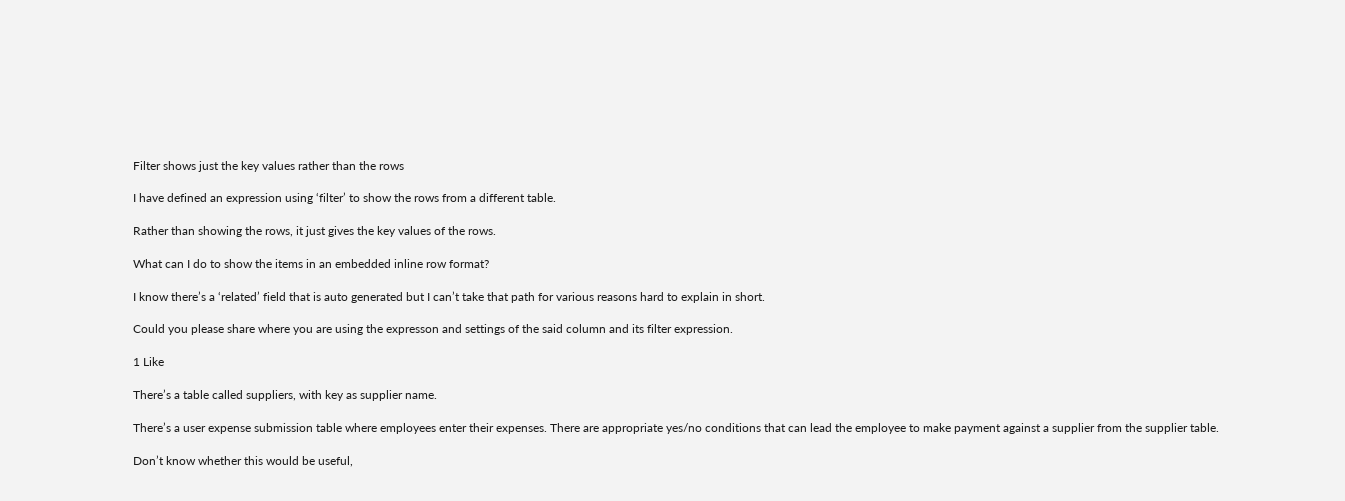Filter shows just the key values rather than the rows

I have defined an expression using ‘filter’ to show the rows from a different table.

Rather than showing the rows, it just gives the key values of the rows.

What can I do to show the items in an embedded inline row format?

I know there’s a ‘related’ field that is auto generated but I can’t take that path for various reasons hard to explain in short.

Could you please share where you are using the expresson and settings of the said column and its filter expression.

1 Like

There’s a table called suppliers, with key as supplier name.

There’s a user expense submission table where employees enter their expenses. There are appropriate yes/no conditions that can lead the employee to make payment against a supplier from the supplier table.

Don’t know whether this would be useful,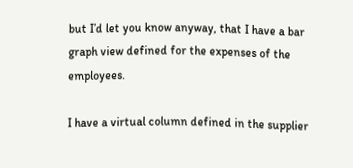but I’d let you know anyway, that I have a bar graph view defined for the expenses of the employees.

I have a virtual column defined in the supplier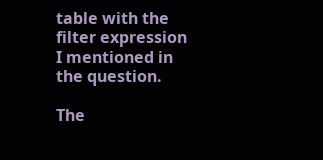table with the filter expression I mentioned in the question.

The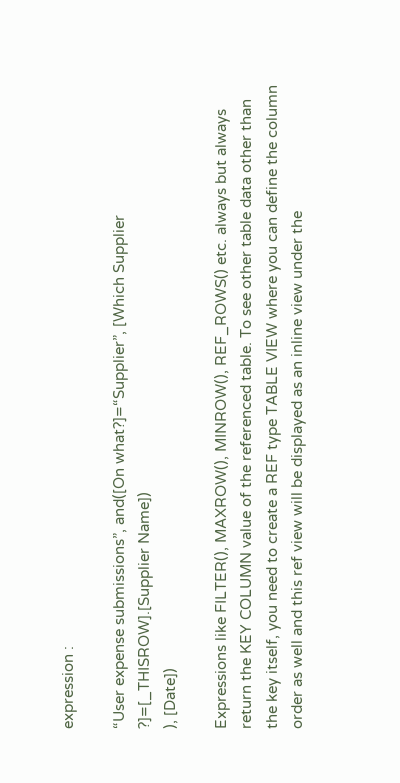expression :

“User expense submissions”, and([On what?]=“Supplier”, [Which Supplier ?]=[_THISROW].[Supplier Name])
), [Date])

Expressions like FILTER(), MAXROW(), MINROW(), REF_ROWS() etc. always but always return the KEY COLUMN value of the referenced table. To see other table data other than the key itself, you need to create a REF type TABLE VIEW where you can define the column order as well and this ref view will be displayed as an inline view under the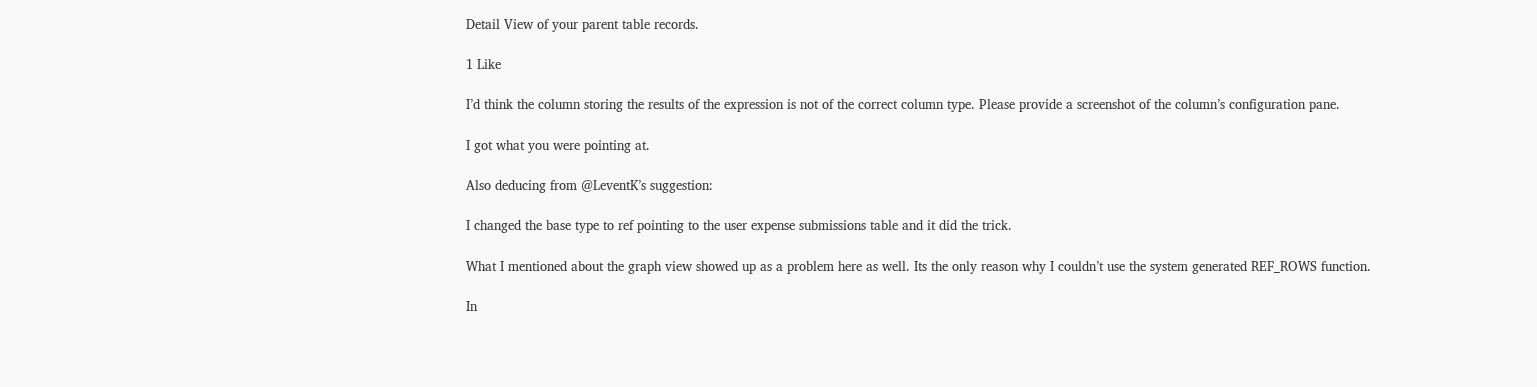Detail View of your parent table records.

1 Like

I’d think the column storing the results of the expression is not of the correct column type. Please provide a screenshot of the column’s configuration pane.

I got what you were pointing at.

Also deducing from @LeventK’s suggestion:

I changed the base type to ref pointing to the user expense submissions table and it did the trick.

What I mentioned about the graph view showed up as a problem here as well. Its the only reason why I couldn’t use the system generated REF_ROWS function.

In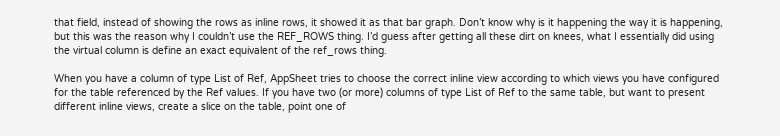that field, instead of showing the rows as inline rows, it showed it as that bar graph. Don’t know why is it happening the way it is happening, but this was the reason why I couldn’t use the REF_ROWS thing. I’d guess after getting all these dirt on knees, what I essentially did using the virtual column is define an exact equivalent of the ref_rows thing.

When you have a column of type List of Ref, AppSheet tries to choose the correct inline view according to which views you have configured for the table referenced by the Ref values. If you have two (or more) columns of type List of Ref to the same table, but want to present different inline views, create a slice on the table, point one of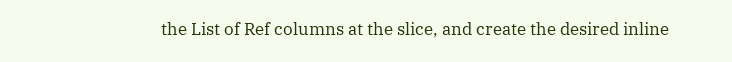the List of Ref columns at the slice, and create the desired inline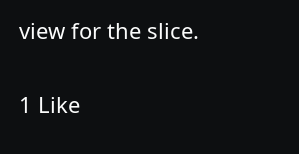view for the slice.

1 Like